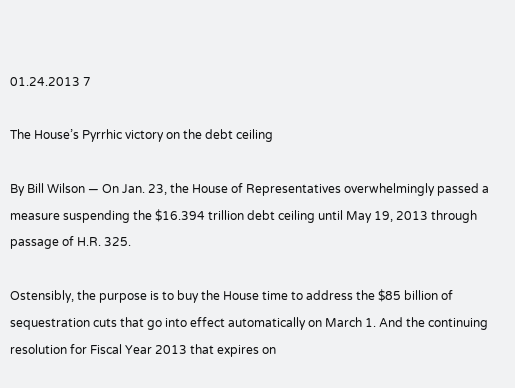01.24.2013 7

The House’s Pyrrhic victory on the debt ceiling

By Bill Wilson — On Jan. 23, the House of Representatives overwhelmingly passed a measure suspending the $16.394 trillion debt ceiling until May 19, 2013 through passage of H.R. 325.

Ostensibly, the purpose is to buy the House time to address the $85 billion of sequestration cuts that go into effect automatically on March 1. And the continuing resolution for Fiscal Year 2013 that expires on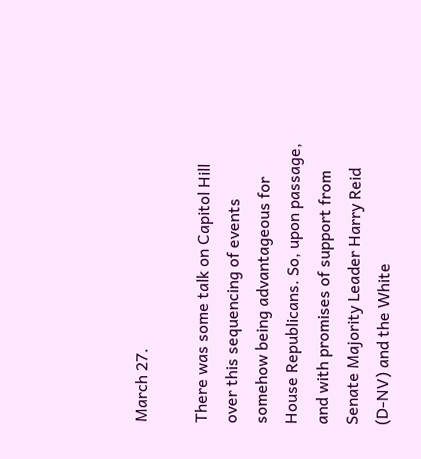March 27.

There was some talk on Capitol Hill over this sequencing of events somehow being advantageous for House Republicans. So, upon passage, and with promises of support from Senate Majority Leader Harry Reid (D-NV) and the White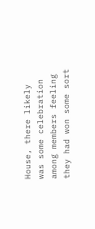House, there likely was some celebration among members feeling they had won some sort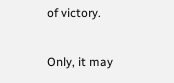of victory.

Only, it may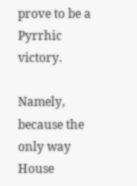prove to be a Pyrrhic victory.

Namely, because the only way House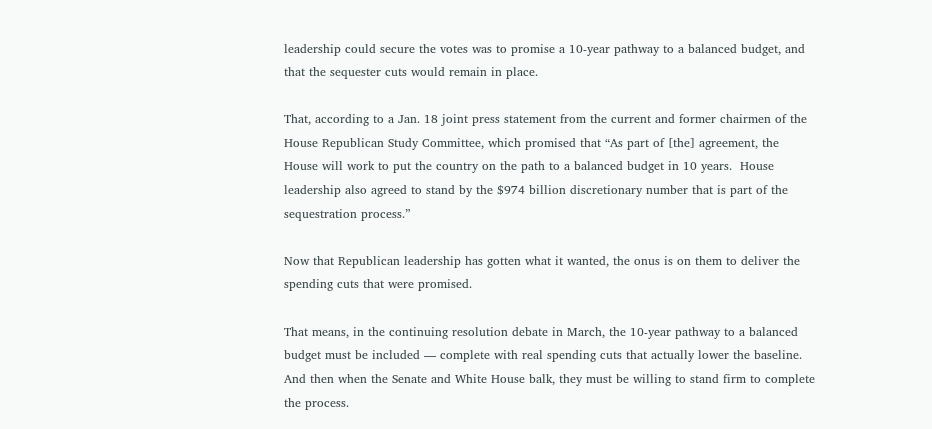leadership could secure the votes was to promise a 10-year pathway to a balanced budget, and that the sequester cuts would remain in place.

That, according to a Jan. 18 joint press statement from the current and former chairmen of the House Republican Study Committee, which promised that “As part of [the] agreement, the House will work to put the country on the path to a balanced budget in 10 years.  House leadership also agreed to stand by the $974 billion discretionary number that is part of the sequestration process.”

Now that Republican leadership has gotten what it wanted, the onus is on them to deliver the spending cuts that were promised.

That means, in the continuing resolution debate in March, the 10-year pathway to a balanced budget must be included — complete with real spending cuts that actually lower the baseline. And then when the Senate and White House balk, they must be willing to stand firm to complete the process.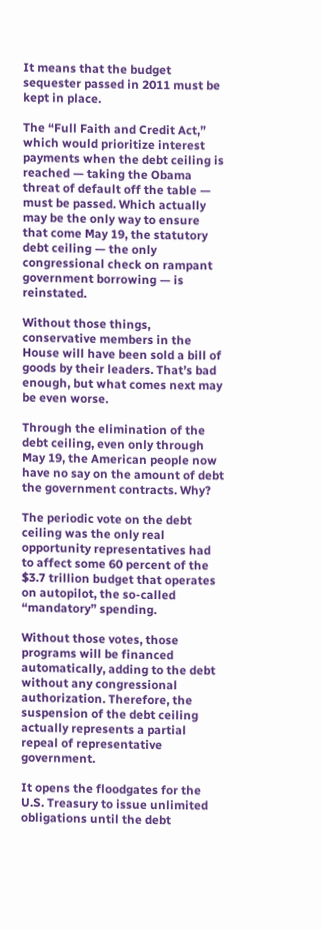It means that the budget sequester passed in 2011 must be kept in place.

The “Full Faith and Credit Act,” which would prioritize interest payments when the debt ceiling is reached — taking the Obama threat of default off the table — must be passed. Which actually may be the only way to ensure that come May 19, the statutory debt ceiling — the only congressional check on rampant government borrowing — is reinstated.

Without those things, conservative members in the House will have been sold a bill of goods by their leaders. That’s bad enough, but what comes next may be even worse.

Through the elimination of the debt ceiling, even only through May 19, the American people now have no say on the amount of debt the government contracts. Why?

The periodic vote on the debt ceiling was the only real opportunity representatives had to affect some 60 percent of the $3.7 trillion budget that operates on autopilot, the so-called “mandatory” spending.

Without those votes, those programs will be financed automatically, adding to the debt without any congressional authorization. Therefore, the suspension of the debt ceiling actually represents a partial repeal of representative government.

It opens the floodgates for the U.S. Treasury to issue unlimited obligations until the debt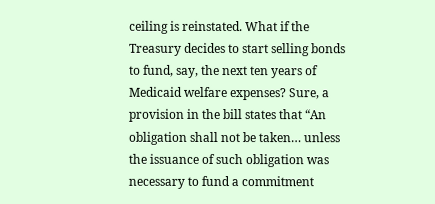ceiling is reinstated. What if the Treasury decides to start selling bonds to fund, say, the next ten years of Medicaid welfare expenses? Sure, a provision in the bill states that “An obligation shall not be taken… unless the issuance of such obligation was necessary to fund a commitment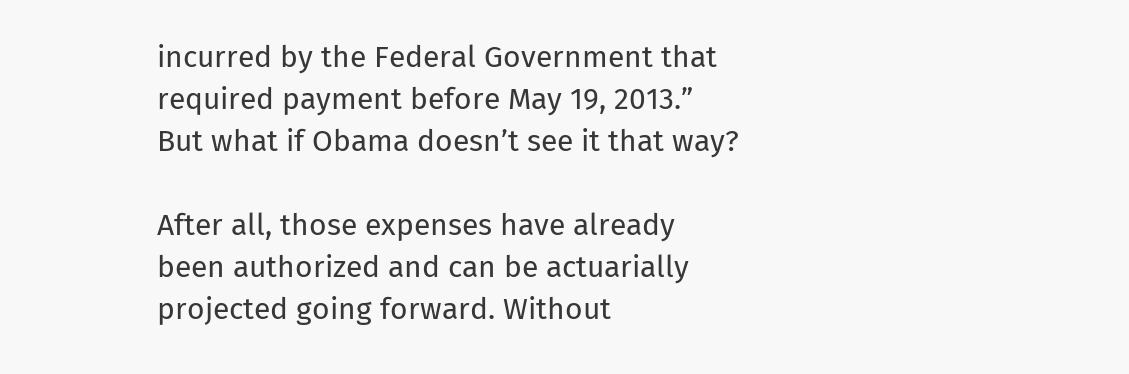incurred by the Federal Government that required payment before May 19, 2013.” But what if Obama doesn’t see it that way?

After all, those expenses have already been authorized and can be actuarially projected going forward. Without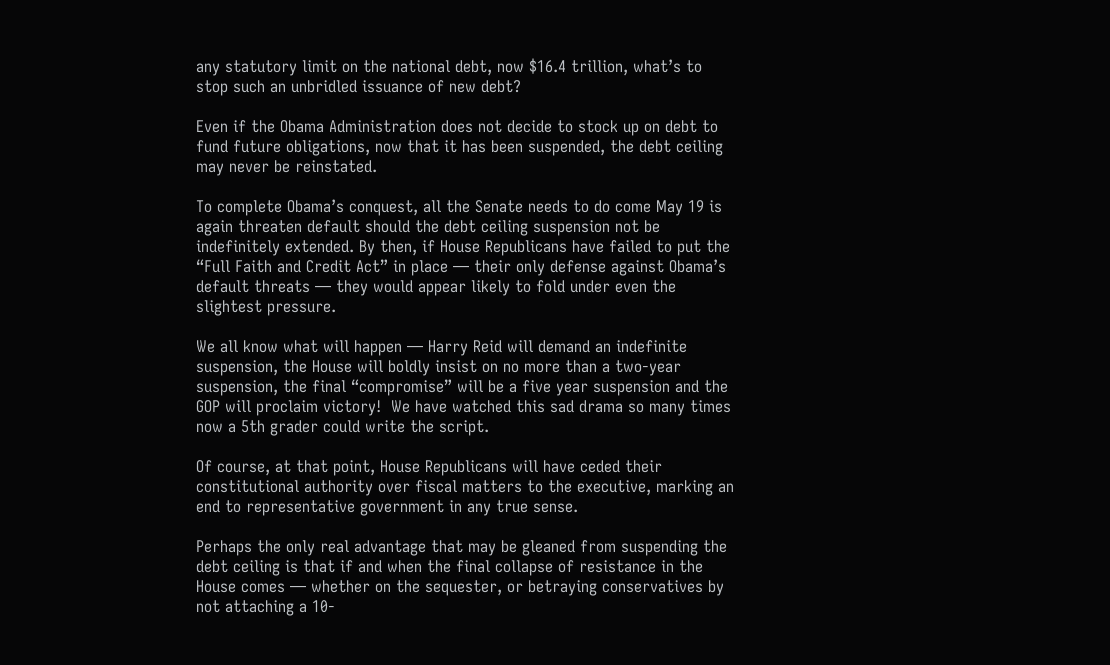any statutory limit on the national debt, now $16.4 trillion, what’s to stop such an unbridled issuance of new debt?

Even if the Obama Administration does not decide to stock up on debt to fund future obligations, now that it has been suspended, the debt ceiling may never be reinstated.

To complete Obama’s conquest, all the Senate needs to do come May 19 is again threaten default should the debt ceiling suspension not be indefinitely extended. By then, if House Republicans have failed to put the “Full Faith and Credit Act” in place — their only defense against Obama’s default threats — they would appear likely to fold under even the slightest pressure.

We all know what will happen — Harry Reid will demand an indefinite suspension, the House will boldly insist on no more than a two-year suspension, the final “compromise” will be a five year suspension and the GOP will proclaim victory!  We have watched this sad drama so many times now a 5th grader could write the script.

Of course, at that point, House Republicans will have ceded their constitutional authority over fiscal matters to the executive, marking an end to representative government in any true sense.

Perhaps the only real advantage that may be gleaned from suspending the debt ceiling is that if and when the final collapse of resistance in the House comes — whether on the sequester, or betraying conservatives by not attaching a 10-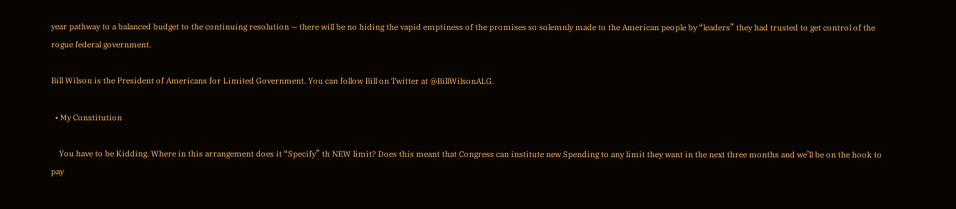year pathway to a balanced budget to the continuing resolution — there will be no hiding the vapid emptiness of the promises so solemnly made to the American people by “leaders” they had trusted to get control of the rogue federal government.

Bill Wilson is the President of Americans for Limited Government. You can follow Bill on Twitter at @BillWilsonALG.

  • My Constitution

    You have to be Kidding. Where in this arrangement does it “Specify” th NEW limit? Does this meant that Congress can institute new Spending to any limit they want in the next three months and we’ll be on the hook to pay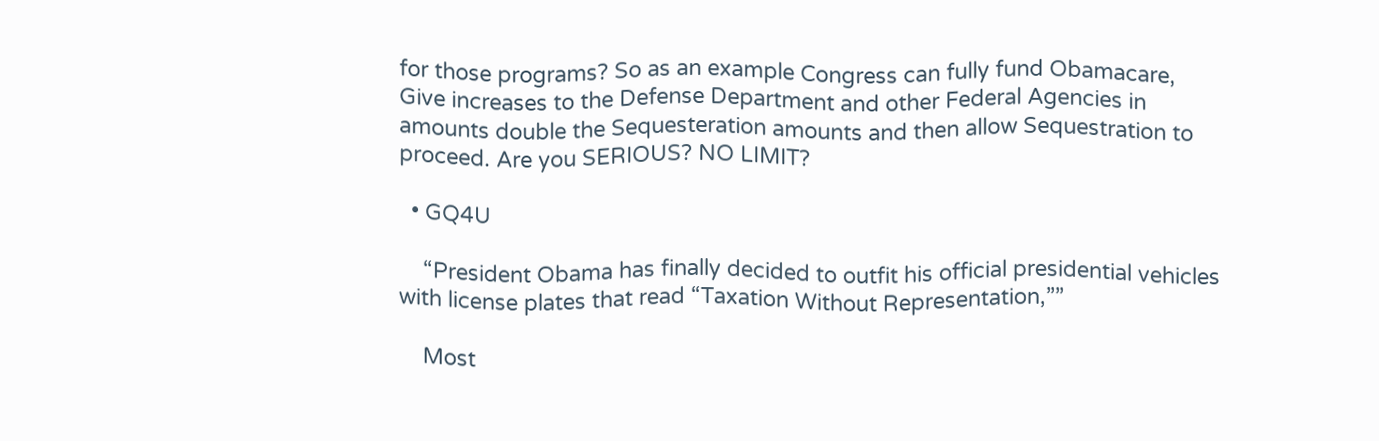for those programs? So as an example Congress can fully fund Obamacare, Give increases to the Defense Department and other Federal Agencies in amounts double the Sequesteration amounts and then allow Sequestration to proceed. Are you SERIOUS? NO LIMIT?

  • GQ4U

    “President Obama has finally decided to outfit his official presidential vehicles with license plates that read “Taxation Without Representation,””

    Most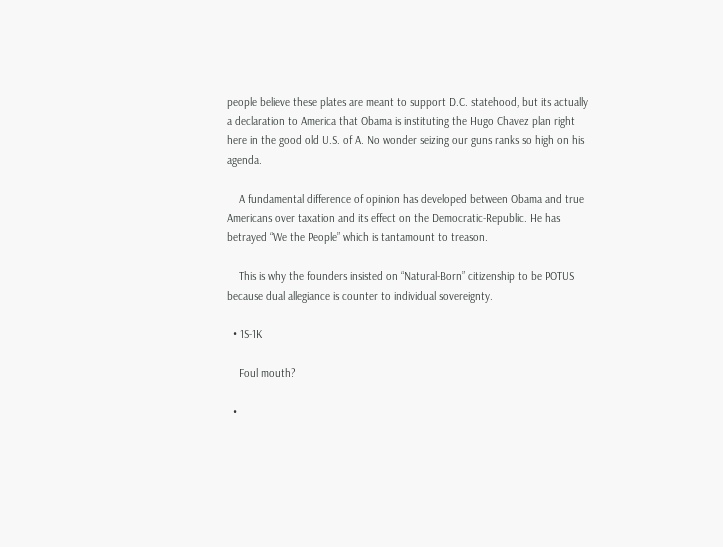people believe these plates are meant to support D.C. statehood, but its actually a declaration to America that Obama is instituting the Hugo Chavez plan right here in the good old U.S. of A. No wonder seizing our guns ranks so high on his agenda.

    A fundamental difference of opinion has developed between Obama and true Americans over taxation and its effect on the Democratic-Republic. He has betrayed “We the People” which is tantamount to treason.

    This is why the founders insisted on “Natural-Born” citizenship to be POTUS because dual allegiance is counter to individual sovereignty.

  • 1S-1K

    Foul mouth?

  •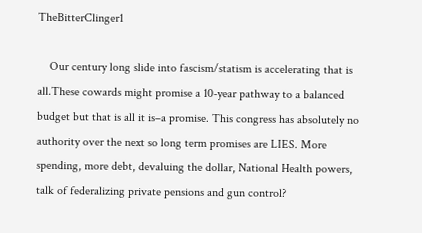TheBitterClinger1

    Our century long slide into fascism/statism is accelerating that is all.These cowards might promise a 10-year pathway to a balanced budget but that is all it is–a promise. This congress has absolutely no authority over the next so long term promises are LIES. More spending, more debt, devaluing the dollar, National Health powers, talk of federalizing private pensions and gun control?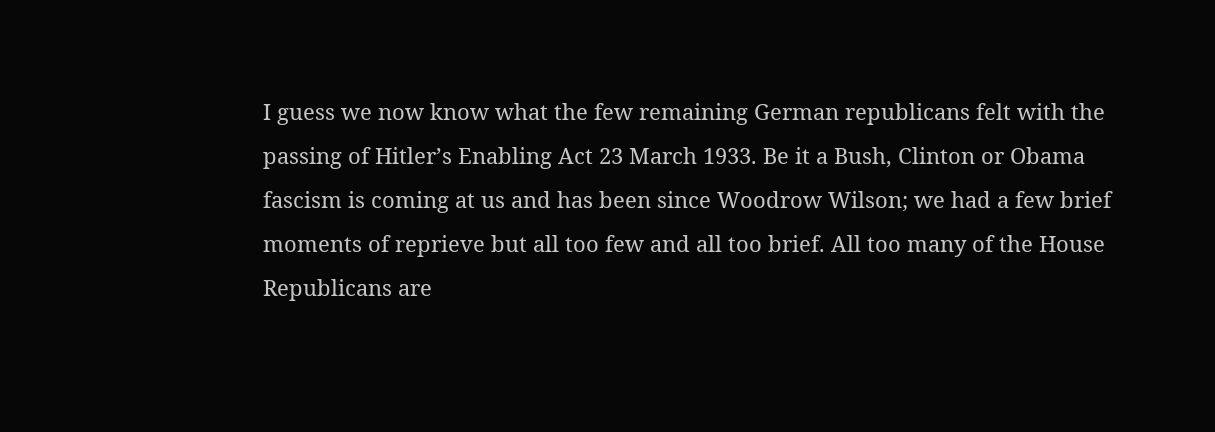I guess we now know what the few remaining German republicans felt with the passing of Hitler’s Enabling Act 23 March 1933. Be it a Bush, Clinton or Obama fascism is coming at us and has been since Woodrow Wilson; we had a few brief moments of reprieve but all too few and all too brief. All too many of the House Republicans are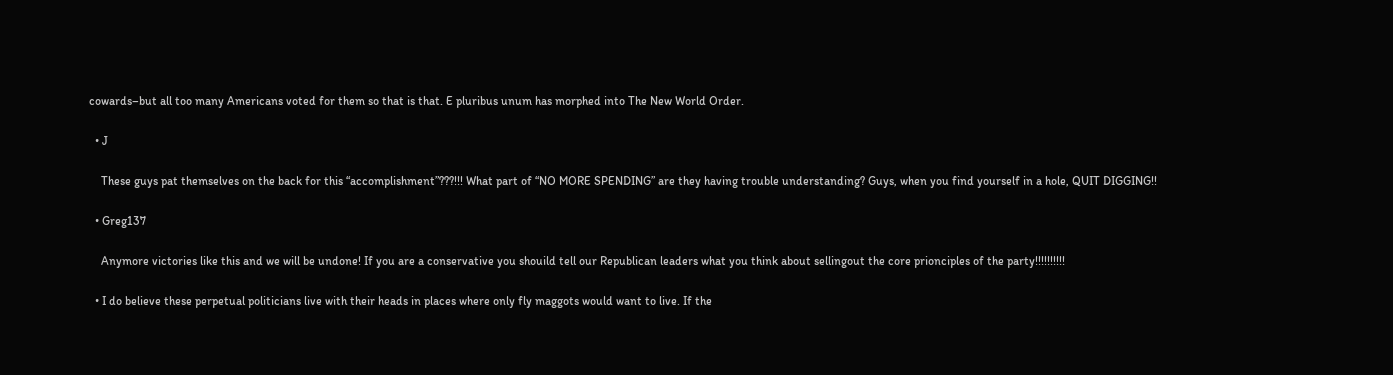cowards–but all too many Americans voted for them so that is that. E pluribus unum has morphed into The New World Order.

  • J

    These guys pat themselves on the back for this “accomplishment”???!!! What part of “NO MORE SPENDING” are they having trouble understanding? Guys, when you find yourself in a hole, QUIT DIGGING!!

  • Greg137

    Anymore victories like this and we will be undone! If you are a conservative you shouild tell our Republican leaders what you think about sellingout the core prionciples of the party!!!!!!!!!!

  • I do believe these perpetual politicians live with their heads in places where only fly maggots would want to live. If the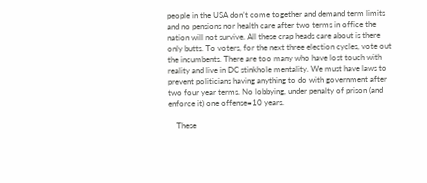people in the USA don’t come together and demand term limits and no pensions nor health care after two terms in office the nation will not survive. All these crap heads care about is there only butts. To voters, for the next three election cycles, vote out the incumbents. There are too many who have lost touch with reality and live in DC stinkhole mentality. We must have laws to prevent politicians having anything to do with government after two four year terms. No lobbying, under penalty of prison (and enforce it) one offense=10 years.

    These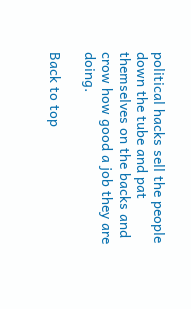political hacks sell the people down the tube and pat themselves on the backs and crow how good a job they are doing.

Back to top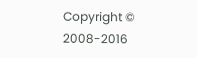Copyright © 2008-2016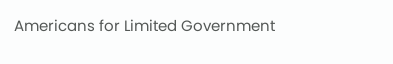Americans for Limited Government